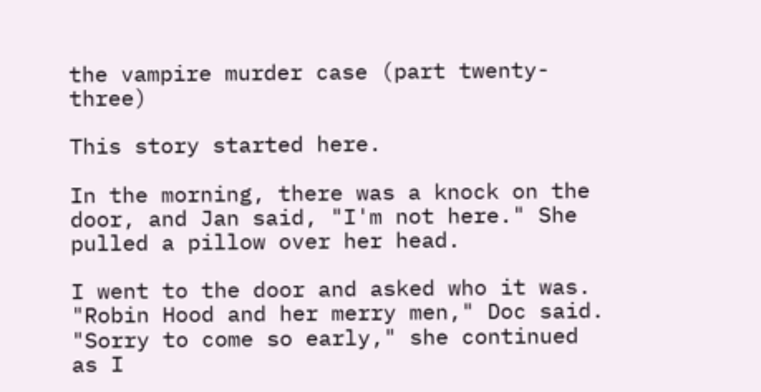the vampire murder case (part twenty-three)

This story started here.

In the morning, there was a knock on the door, and Jan said, "I'm not here." She pulled a pillow over her head.

I went to the door and asked who it was. "Robin Hood and her merry men," Doc said. "Sorry to come so early," she continued as I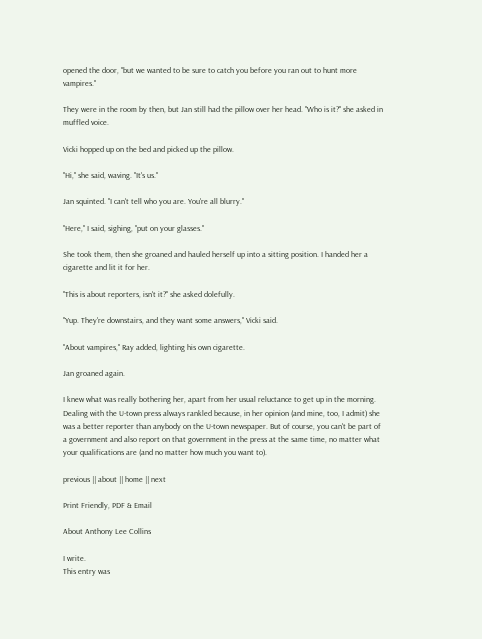opened the door, "but we wanted to be sure to catch you before you ran out to hunt more vampires."

They were in the room by then, but Jan still had the pillow over her head. "Who is it?" she asked in muffled voice.

Vicki hopped up on the bed and picked up the pillow.

"Hi," she said, waving. "It's us."

Jan squinted. "I can't tell who you are. You're all blurry."

"Here," I said, sighing, "put on your glasses."

She took them, then she groaned and hauled herself up into a sitting position. I handed her a cigarette and lit it for her.

"This is about reporters, isn't it?" she asked dolefully.

"Yup. They're downstairs, and they want some answers," Vicki said.

"About vampires," Ray added, lighting his own cigarette.

Jan groaned again.

I knew what was really bothering her, apart from her usual reluctance to get up in the morning. Dealing with the U-town press always rankled because, in her opinion (and mine, too, I admit) she was a better reporter than anybody on the U-town newspaper. But of course, you can't be part of a government and also report on that government in the press at the same time, no matter what your qualifications are (and no matter how much you want to).

previous || about || home || next

Print Friendly, PDF & Email

About Anthony Lee Collins

I write.
This entry was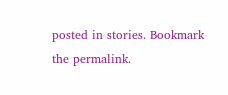posted in stories. Bookmark the permalink.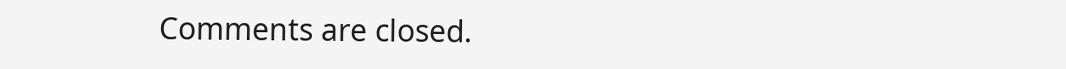Comments are closed.